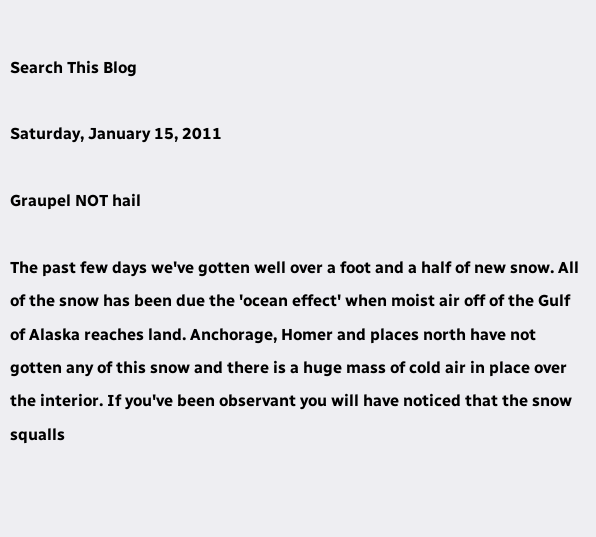Search This Blog

Saturday, January 15, 2011

Graupel NOT hail

The past few days we've gotten well over a foot and a half of new snow. All of the snow has been due the 'ocean effect' when moist air off of the Gulf of Alaska reaches land. Anchorage, Homer and places north have not gotten any of this snow and there is a huge mass of cold air in place over the interior. If you've been observant you will have noticed that the snow squalls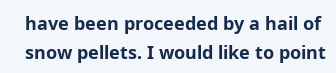have been proceeded by a hail of snow pellets. I would like to point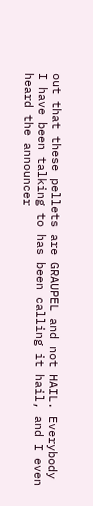out that these pellets are GRAUPEL and not HAIL. Everybody I have been talking to has been calling it hail, and I even heard the announcer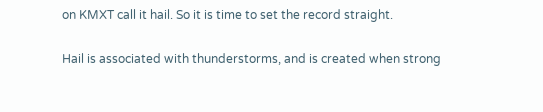on KMXT call it hail. So it is time to set the record straight.

Hail is associated with thunderstorms, and is created when strong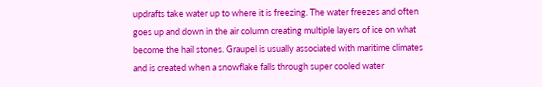updrafts take water up to where it is freezing. The water freezes and often goes up and down in the air column creating multiple layers of ice on what become the hail stones. Graupel is usually associated with maritime climates and is created when a snowflake falls through super cooled water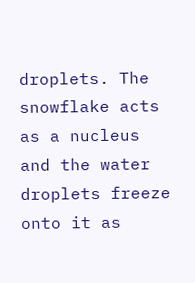droplets. The snowflake acts as a nucleus and the water droplets freeze onto it as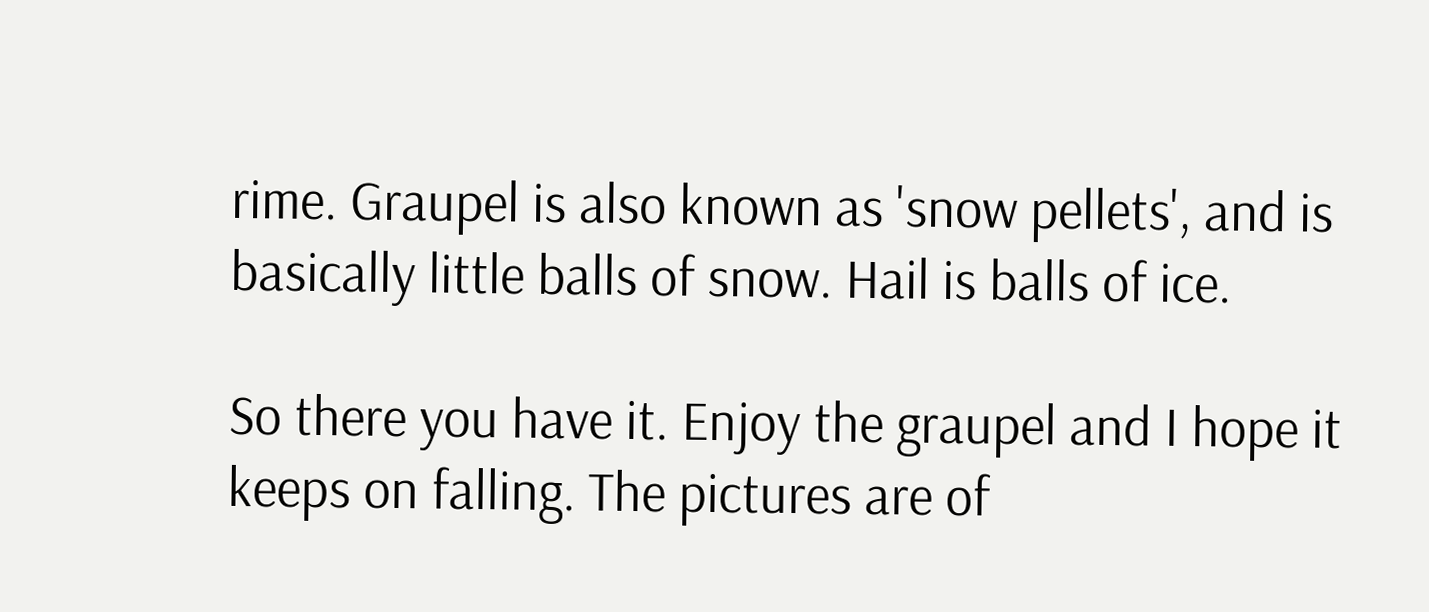rime. Graupel is also known as 'snow pellets', and is basically little balls of snow. Hail is balls of ice.

So there you have it. Enjoy the graupel and I hope it keeps on falling. The pictures are of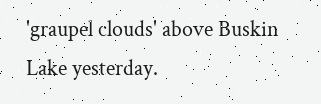'graupel clouds' above Buskin Lake yesterday.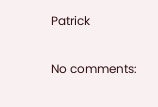Patrick

No comments: